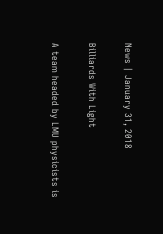News | January 31, 2018

Billiards With Light

A team headed by LMU physicists is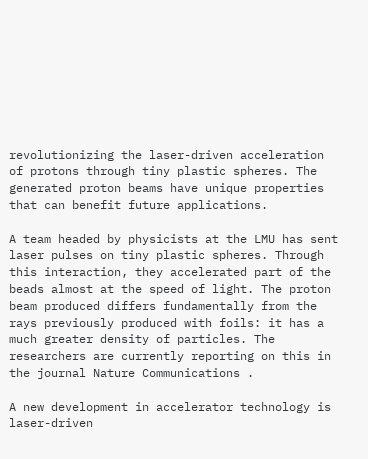revolutionizing the laser-driven acceleration of protons through tiny plastic spheres. The generated proton beams have unique properties that can benefit future applications.

A team headed by physicists at the LMU has sent laser pulses on tiny plastic spheres. Through this interaction, they accelerated part of the beads almost at the speed of light. The proton beam produced differs fundamentally from the rays previously produced with foils: it has a much greater density of particles. The researchers are currently reporting on this in the journal Nature Communications .

A new development in accelerator technology is laser-driven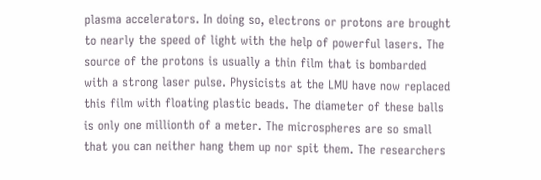plasma accelerators. In doing so, electrons or protons are brought to nearly the speed of light with the help of powerful lasers. The source of the protons is usually a thin film that is bombarded with a strong laser pulse. Physicists at the LMU have now replaced this film with floating plastic beads. The diameter of these balls is only one millionth of a meter. The microspheres are so small that you can neither hang them up nor spit them. The researchers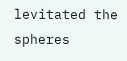levitated the spheres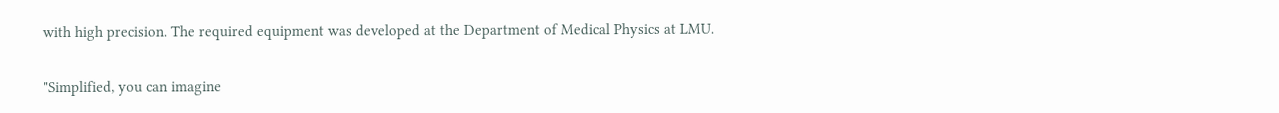with high precision. The required equipment was developed at the Department of Medical Physics at LMU.

"Simplified, you can imagine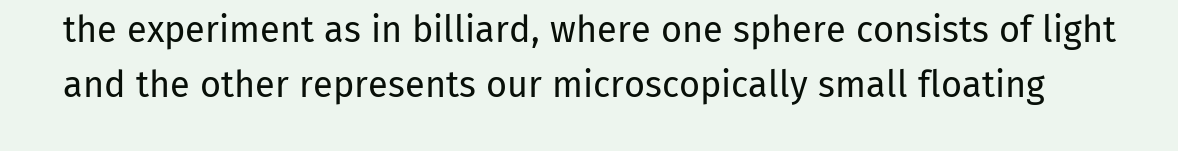the experiment as in billiard, where one sphere consists of light and the other represents our microscopically small floating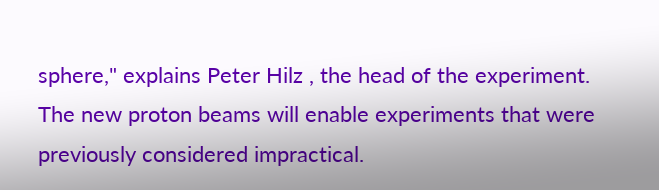sphere," explains Peter Hilz , the head of the experiment. The new proton beams will enable experiments that were previously considered impractical.